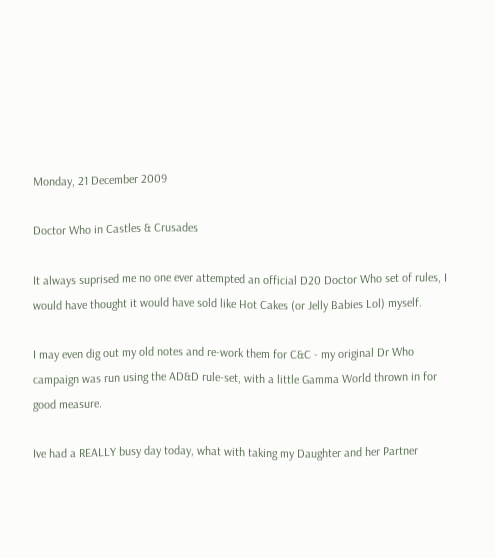Monday, 21 December 2009

Doctor Who in Castles & Crusades

It always suprised me no one ever attempted an official D20 Doctor Who set of rules, I would have thought it would have sold like Hot Cakes (or Jelly Babies Lol) myself.

I may even dig out my old notes and re-work them for C&C - my original Dr Who campaign was run using the AD&D rule-set, with a little Gamma World thrown in for good measure.

Ive had a REALLY busy day today, what with taking my Daughter and her Partner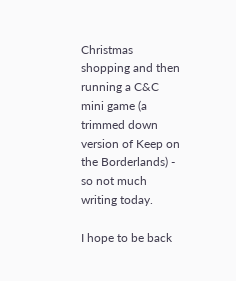Christmas shopping and then running a C&C mini game (a trimmed down version of Keep on the Borderlands) - so not much writing today.

I hope to be back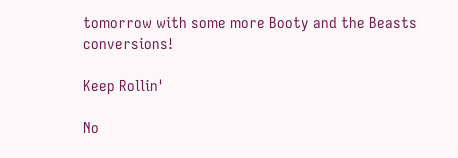tomorrow with some more Booty and the Beasts conversions!

Keep Rollin'

No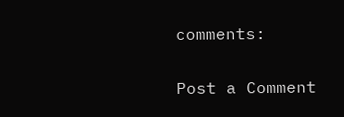comments:

Post a Comment